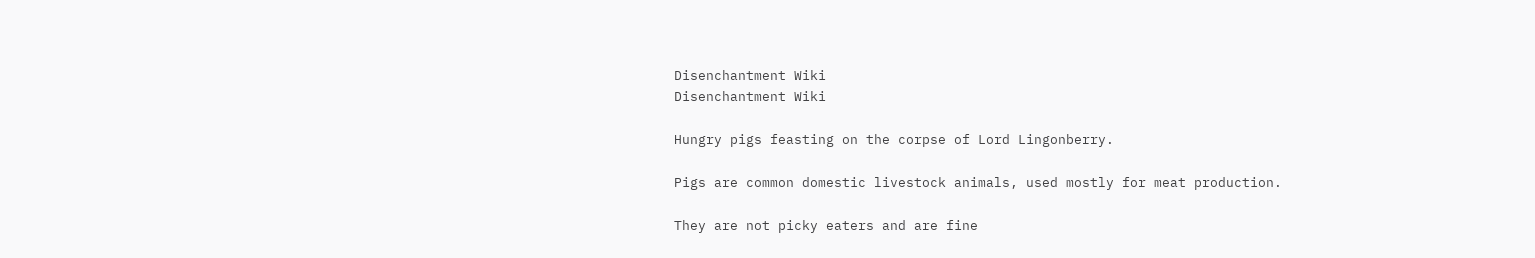Disenchantment Wiki
Disenchantment Wiki

Hungry pigs feasting on the corpse of Lord Lingonberry.

Pigs are common domestic livestock animals, used mostly for meat production.

They are not picky eaters and are fine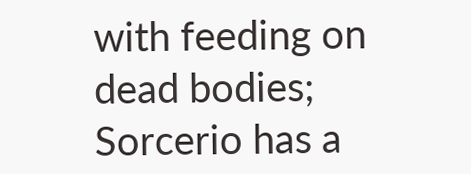with feeding on dead bodies; Sorcerio has a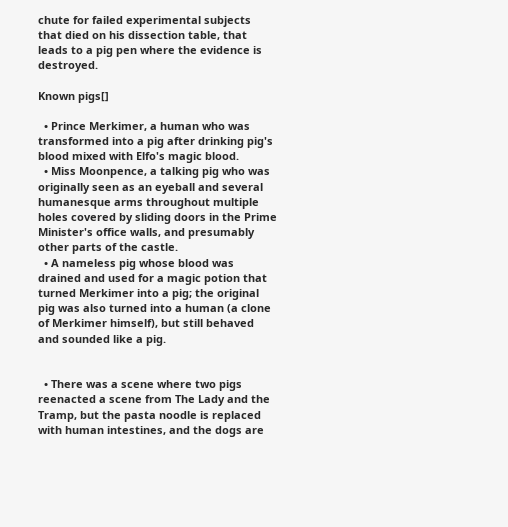chute for failed experimental subjects that died on his dissection table, that leads to a pig pen where the evidence is destroyed.

Known pigs[]

  • Prince Merkimer, a human who was transformed into a pig after drinking pig's blood mixed with Elfo's magic blood.
  • Miss Moonpence, a talking pig who was originally seen as an eyeball and several humanesque arms throughout multiple holes covered by sliding doors in the Prime Minister's office walls, and presumably other parts of the castle.
  • A nameless pig whose blood was drained and used for a magic potion that turned Merkimer into a pig; the original pig was also turned into a human (a clone of Merkimer himself), but still behaved and sounded like a pig.


  • There was a scene where two pigs reenacted a scene from The Lady and the Tramp, but the pasta noodle is replaced with human intestines, and the dogs are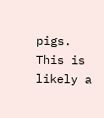pigs. This is likely a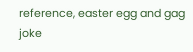reference, easter egg and gag joke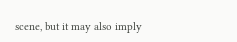scene, but it may also imply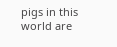pigs in this world are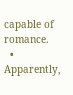capable of romance.
  • Apparently,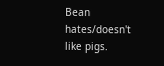Bean hates/doesn't like pigs.